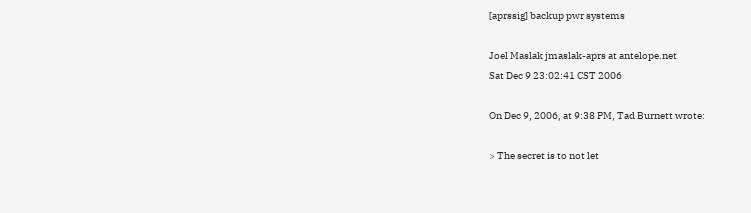[aprssig] backup pwr systems

Joel Maslak jmaslak-aprs at antelope.net
Sat Dec 9 23:02:41 CST 2006

On Dec 9, 2006, at 9:38 PM, Tad Burnett wrote:

> The secret is to not let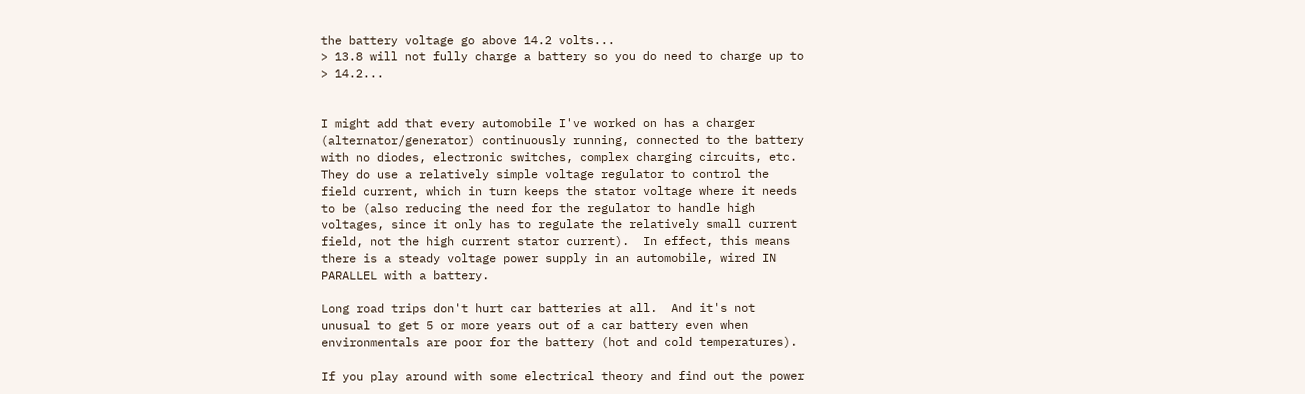the battery voltage go above 14.2 volts...
> 13.8 will not fully charge a battery so you do need to charge up to
> 14.2...


I might add that every automobile I've worked on has a charger
(alternator/generator) continuously running, connected to the battery
with no diodes, electronic switches, complex charging circuits, etc.
They do use a relatively simple voltage regulator to control the
field current, which in turn keeps the stator voltage where it needs
to be (also reducing the need for the regulator to handle high
voltages, since it only has to regulate the relatively small current
field, not the high current stator current).  In effect, this means
there is a steady voltage power supply in an automobile, wired IN
PARALLEL with a battery.

Long road trips don't hurt car batteries at all.  And it's not
unusual to get 5 or more years out of a car battery even when
environmentals are poor for the battery (hot and cold temperatures).

If you play around with some electrical theory and find out the power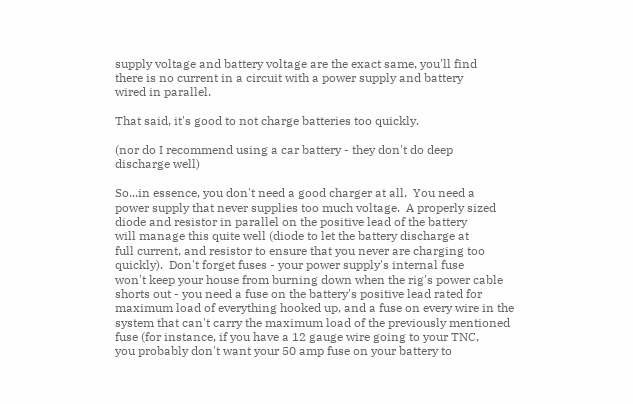supply voltage and battery voltage are the exact same, you'll find
there is no current in a circuit with a power supply and battery
wired in parallel.

That said, it's good to not charge batteries too quickly.

(nor do I recommend using a car battery - they don't do deep
discharge well)

So...in essence, you don't need a good charger at all.  You need a
power supply that never supplies too much voltage.  A properly sized
diode and resistor in parallel on the positive lead of the battery
will manage this quite well (diode to let the battery discharge at
full current, and resistor to ensure that you never are charging too
quickly).  Don't forget fuses - your power supply's internal fuse
won't keep your house from burning down when the rig's power cable
shorts out - you need a fuse on the battery's positive lead rated for
maximum load of everything hooked up, and a fuse on every wire in the
system that can't carry the maximum load of the previously mentioned
fuse (for instance, if you have a 12 gauge wire going to your TNC,
you probably don't want your 50 amp fuse on your battery to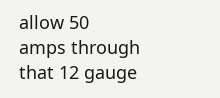allow 50
amps through that 12 gauge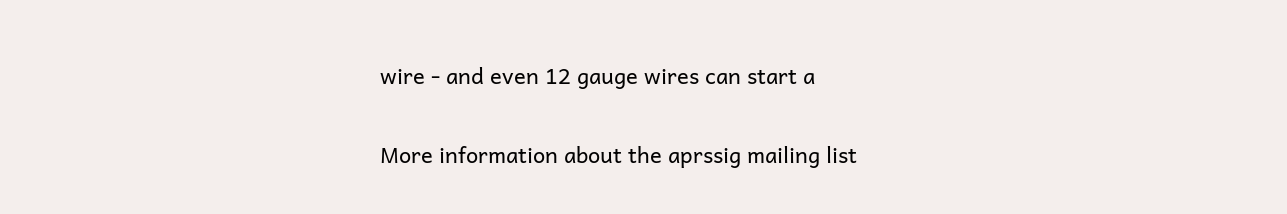wire - and even 12 gauge wires can start a

More information about the aprssig mailing list